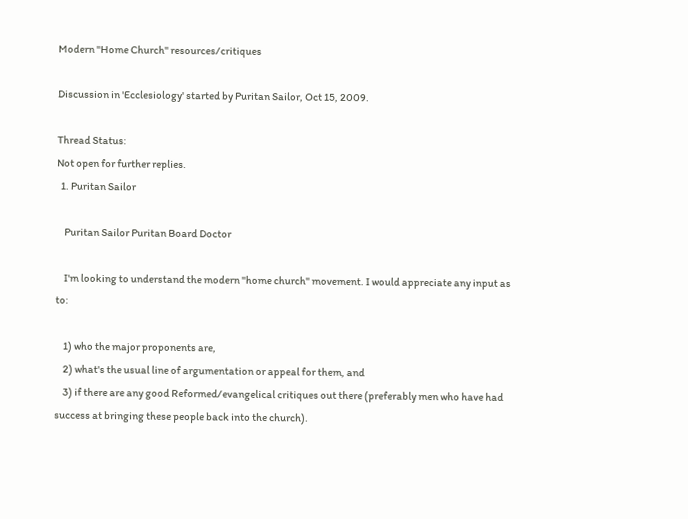Modern "Home Church" resources/critiques

Discussion in 'Ecclesiology' started by Puritan Sailor, Oct 15, 2009.

Thread Status:
Not open for further replies.
  1. Puritan Sailor

    Puritan Sailor Puritan Board Doctor

    I'm looking to understand the modern "home church" movement. I would appreciate any input as to:

    1) who the major proponents are,
    2) what's the usual line of argumentation or appeal for them, and
    3) if there are any good Reformed/evangelical critiques out there (preferably men who have had success at bringing these people back into the church).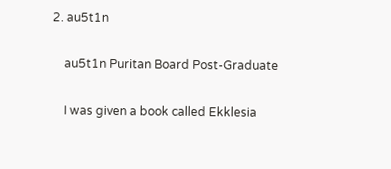2. au5t1n

    au5t1n Puritan Board Post-Graduate

    I was given a book called Ekklesia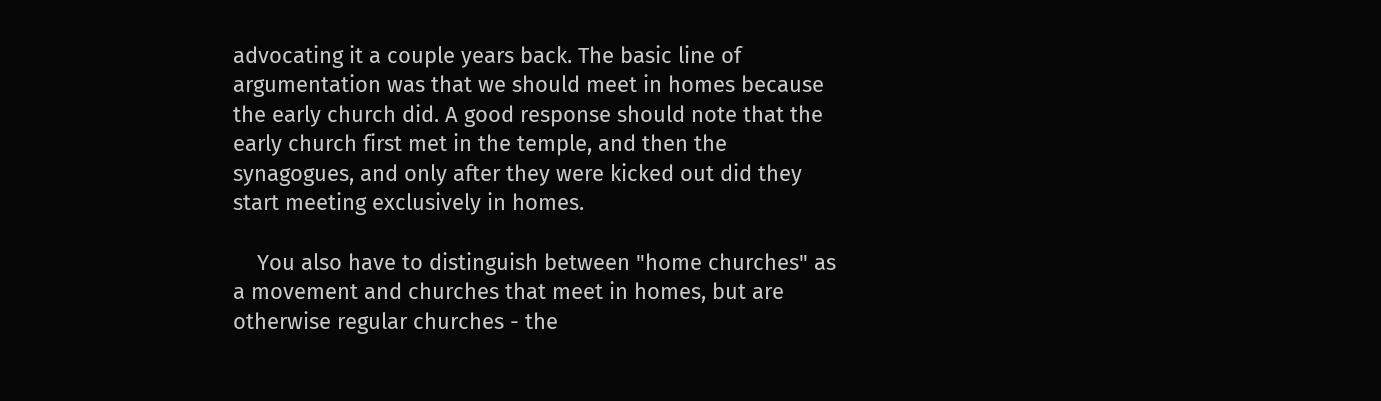advocating it a couple years back. The basic line of argumentation was that we should meet in homes because the early church did. A good response should note that the early church first met in the temple, and then the synagogues, and only after they were kicked out did they start meeting exclusively in homes.

    You also have to distinguish between "home churches" as a movement and churches that meet in homes, but are otherwise regular churches - the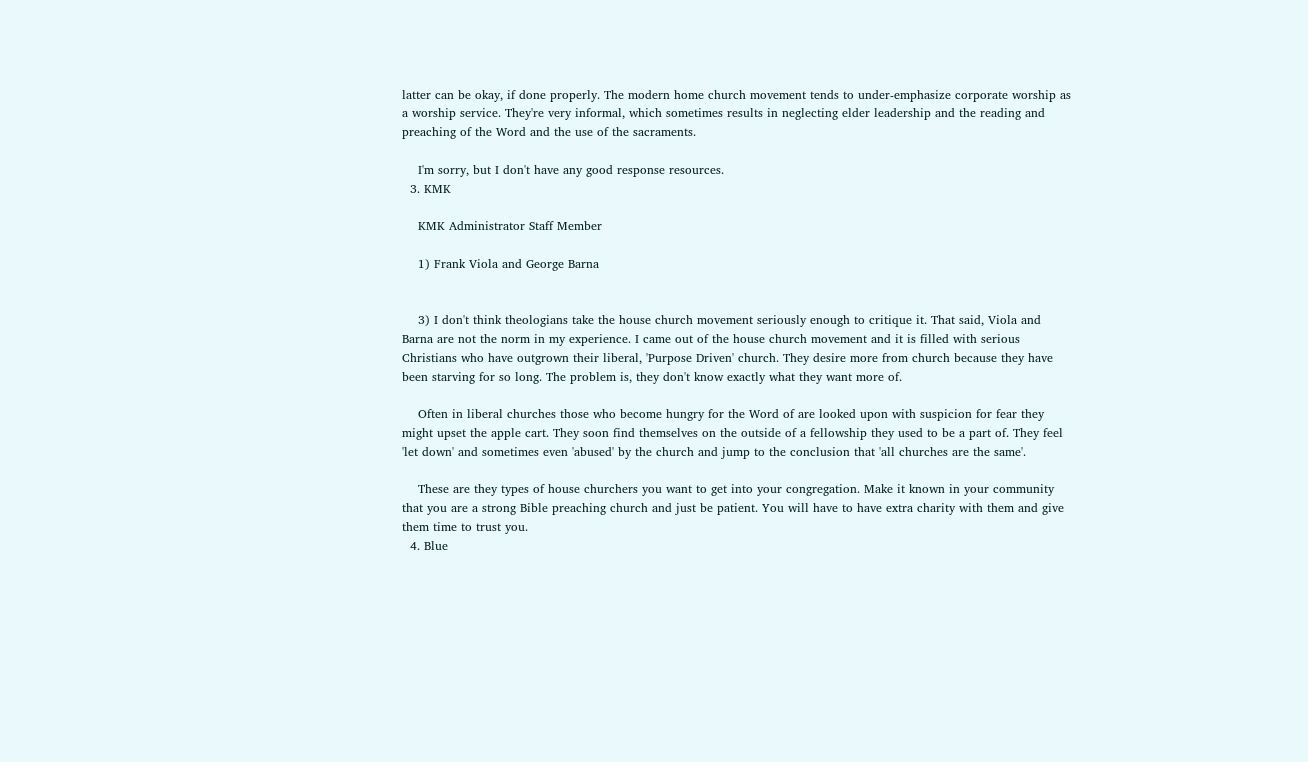latter can be okay, if done properly. The modern home church movement tends to under-emphasize corporate worship as a worship service. They're very informal, which sometimes results in neglecting elder leadership and the reading and preaching of the Word and the use of the sacraments.

    I'm sorry, but I don't have any good response resources.
  3. KMK

    KMK Administrator Staff Member

    1) Frank Viola and George Barna


    3) I don't think theologians take the house church movement seriously enough to critique it. That said, Viola and Barna are not the norm in my experience. I came out of the house church movement and it is filled with serious Christians who have outgrown their liberal, 'Purpose Driven' church. They desire more from church because they have been starving for so long. The problem is, they don't know exactly what they want more of.

    Often in liberal churches those who become hungry for the Word of are looked upon with suspicion for fear they might upset the apple cart. They soon find themselves on the outside of a fellowship they used to be a part of. They feel 'let down' and sometimes even 'abused' by the church and jump to the conclusion that 'all churches are the same'.

    These are they types of house churchers you want to get into your congregation. Make it known in your community that you are a strong Bible preaching church and just be patient. You will have to have extra charity with them and give them time to trust you.
  4. Blue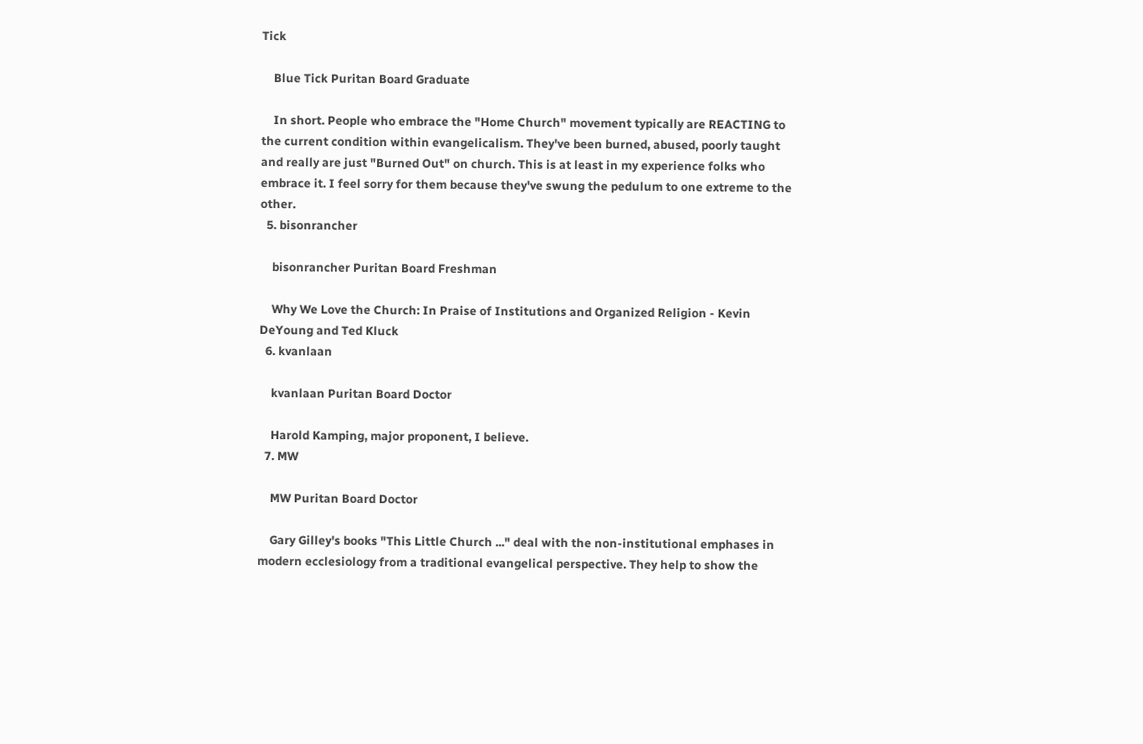Tick

    Blue Tick Puritan Board Graduate

    In short. People who embrace the "Home Church" movement typically are REACTING to the current condition within evangelicalism. They've been burned, abused, poorly taught and really are just "Burned Out" on church. This is at least in my experience folks who embrace it. I feel sorry for them because they've swung the pedulum to one extreme to the other.
  5. bisonrancher

    bisonrancher Puritan Board Freshman

    Why We Love the Church: In Praise of Institutions and Organized Religion - Kevin DeYoung and Ted Kluck
  6. kvanlaan

    kvanlaan Puritan Board Doctor

    Harold Kamping, major proponent, I believe.
  7. MW

    MW Puritan Board Doctor

    Gary Gilley's books "This Little Church ..." deal with the non-institutional emphases in modern ecclesiology from a traditional evangelical perspective. They help to show the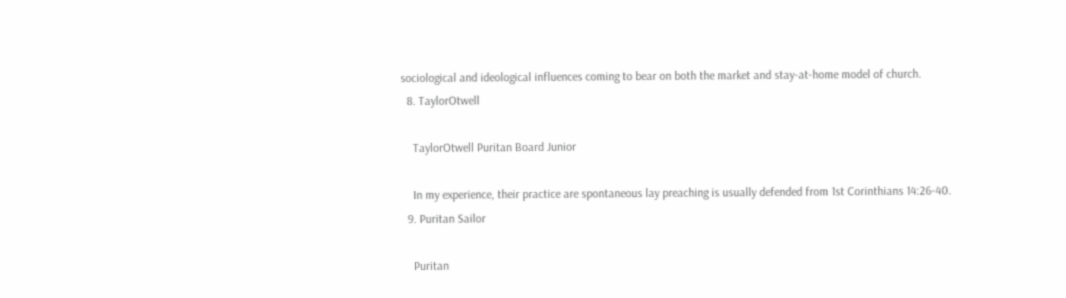sociological and ideological influences coming to bear on both the market and stay-at-home model of church.
  8. TaylorOtwell

    TaylorOtwell Puritan Board Junior

    In my experience, their practice are spontaneous lay preaching is usually defended from 1st Corinthians 14:26-40.
  9. Puritan Sailor

    Puritan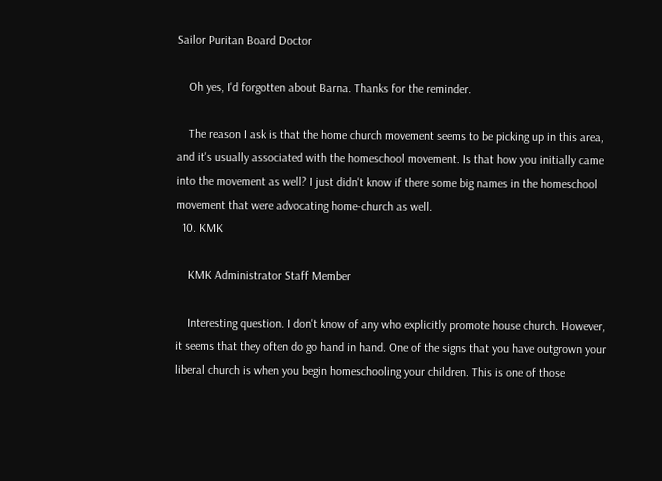Sailor Puritan Board Doctor

    Oh yes, I'd forgotten about Barna. Thanks for the reminder.

    The reason I ask is that the home church movement seems to be picking up in this area, and it's usually associated with the homeschool movement. Is that how you initially came into the movement as well? I just didn't know if there some big names in the homeschool movement that were advocating home-church as well.
  10. KMK

    KMK Administrator Staff Member

    Interesting question. I don't know of any who explicitly promote house church. However, it seems that they often do go hand in hand. One of the signs that you have outgrown your liberal church is when you begin homeschooling your children. This is one of those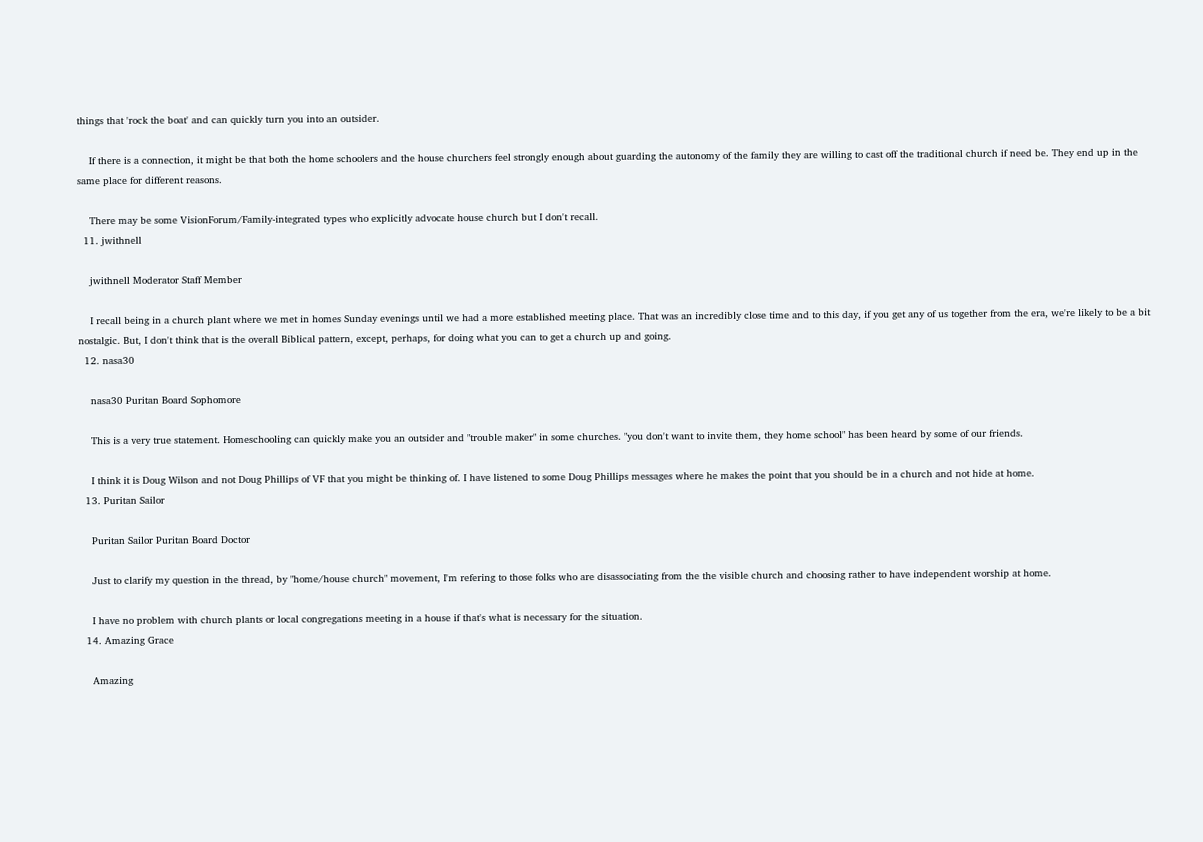things that 'rock the boat' and can quickly turn you into an outsider.

    If there is a connection, it might be that both the home schoolers and the house churchers feel strongly enough about guarding the autonomy of the family they are willing to cast off the traditional church if need be. They end up in the same place for different reasons.

    There may be some VisionForum/Family-integrated types who explicitly advocate house church but I don't recall.
  11. jwithnell

    jwithnell Moderator Staff Member

    I recall being in a church plant where we met in homes Sunday evenings until we had a more established meeting place. That was an incredibly close time and to this day, if you get any of us together from the era, we're likely to be a bit nostalgic. But, I don't think that is the overall Biblical pattern, except, perhaps, for doing what you can to get a church up and going.
  12. nasa30

    nasa30 Puritan Board Sophomore

    This is a very true statement. Homeschooling can quickly make you an outsider and "trouble maker" in some churches. "you don't want to invite them, they home school" has been heard by some of our friends.

    I think it is Doug Wilson and not Doug Phillips of VF that you might be thinking of. I have listened to some Doug Phillips messages where he makes the point that you should be in a church and not hide at home.
  13. Puritan Sailor

    Puritan Sailor Puritan Board Doctor

    Just to clarify my question in the thread, by "home/house church" movement, I'm refering to those folks who are disassociating from the the visible church and choosing rather to have independent worship at home.

    I have no problem with church plants or local congregations meeting in a house if that's what is necessary for the situation.
  14. Amazing Grace

    Amazing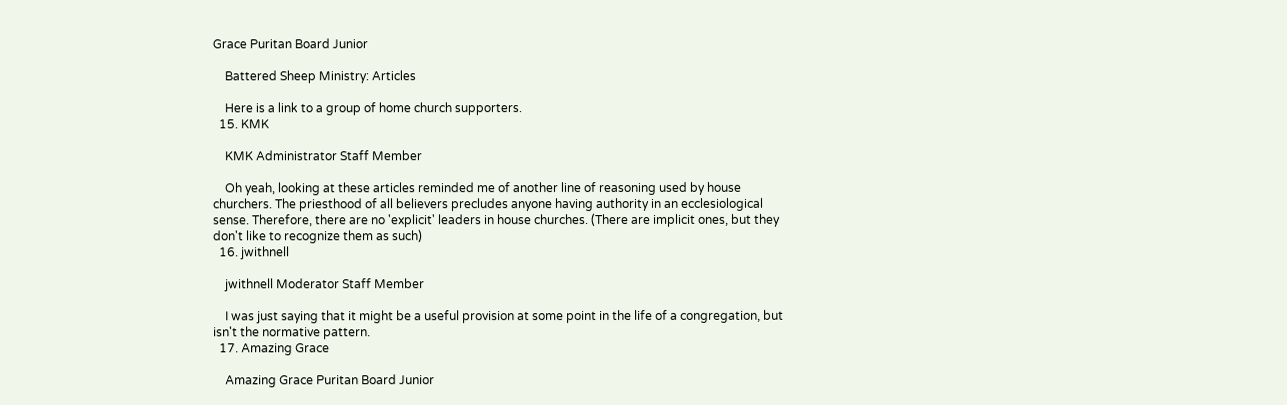Grace Puritan Board Junior

    Battered Sheep Ministry: Articles

    Here is a link to a group of home church supporters.
  15. KMK

    KMK Administrator Staff Member

    Oh yeah, looking at these articles reminded me of another line of reasoning used by house churchers. The priesthood of all believers precludes anyone having authority in an ecclesiological sense. Therefore, there are no 'explicit' leaders in house churches. (There are implicit ones, but they don't like to recognize them as such)
  16. jwithnell

    jwithnell Moderator Staff Member

    I was just saying that it might be a useful provision at some point in the life of a congregation, but isn't the normative pattern.
  17. Amazing Grace

    Amazing Grace Puritan Board Junior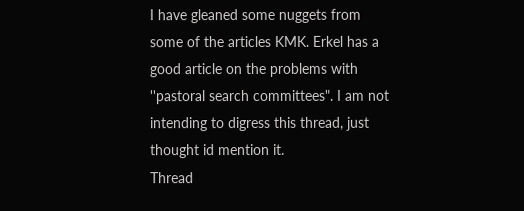I have gleaned some nuggets from some of the articles KMK. Erkel has a good article on the problems with ''pastoral search committees". I am not intending to digress this thread, just thought id mention it.
Thread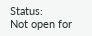Status:
Not open for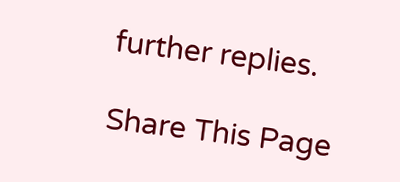further replies.

Share This Page